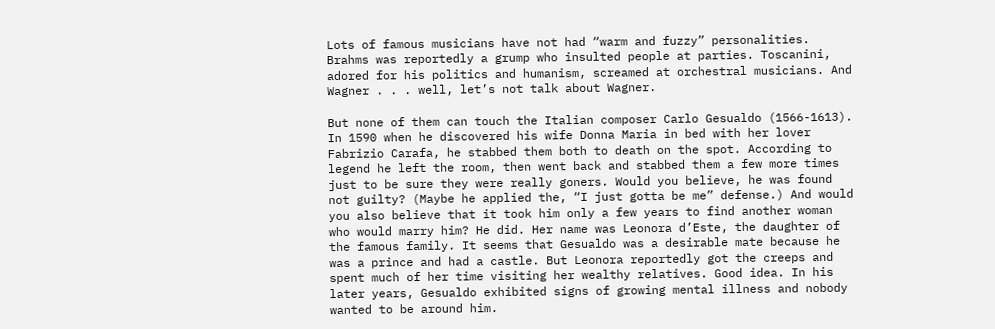Lots of famous musicians have not had “warm and fuzzy” personalities. Brahms was reportedly a grump who insulted people at parties. Toscanini, adored for his politics and humanism, screamed at orchestral musicians. And Wagner . . . well, let’s not talk about Wagner.

But none of them can touch the Italian composer Carlo Gesualdo (1566-1613). In 1590 when he discovered his wife Donna Maria in bed with her lover Fabrizio Carafa, he stabbed them both to death on the spot. According to legend he left the room, then went back and stabbed them a few more times just to be sure they were really goners. Would you believe, he was found not guilty? (Maybe he applied the, “I just gotta be me” defense.) And would you also believe that it took him only a few years to find another woman who would marry him? He did. Her name was Leonora d’Este, the daughter of the famous family. It seems that Gesualdo was a desirable mate because he was a prince and had a castle. But Leonora reportedly got the creeps and spent much of her time visiting her wealthy relatives. Good idea. In his later years, Gesualdo exhibited signs of growing mental illness and nobody wanted to be around him.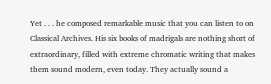Yet . . . he composed remarkable music that you can listen to on Classical Archives. His six books of madrigals are nothing short of extraordinary, filled with extreme chromatic writing that makes them sound modern, even today. They actually sound a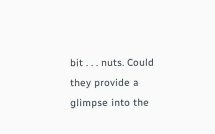bit . . . nuts. Could they provide a glimpse into the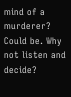mind of a murderer? Could be. Why not listen and decide?